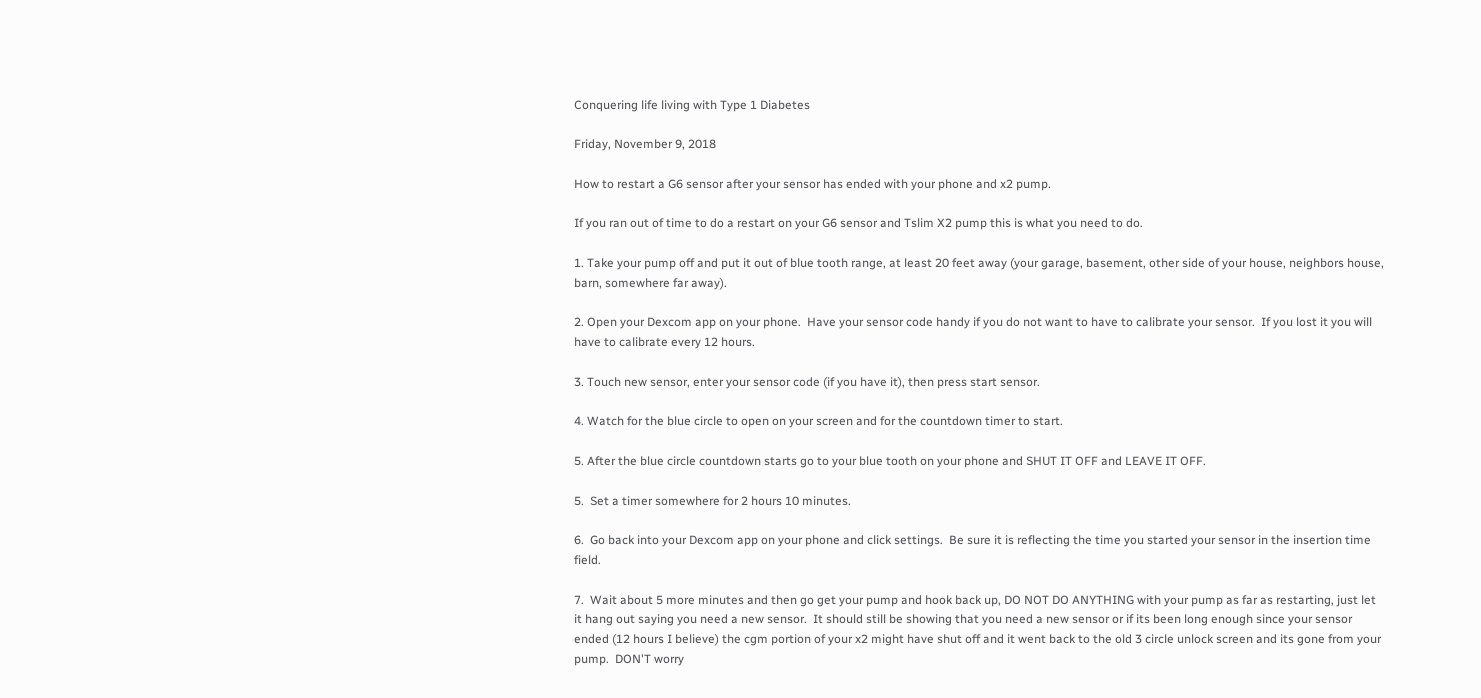Conquering life living with Type 1 Diabetes

Friday, November 9, 2018

How to restart a G6 sensor after your sensor has ended with your phone and x2 pump.

If you ran out of time to do a restart on your G6 sensor and Tslim X2 pump this is what you need to do.

1. Take your pump off and put it out of blue tooth range, at least 20 feet away (your garage, basement, other side of your house, neighbors house, barn, somewhere far away).

2. Open your Dexcom app on your phone.  Have your sensor code handy if you do not want to have to calibrate your sensor.  If you lost it you will have to calibrate every 12 hours.

3. Touch new sensor, enter your sensor code (if you have it), then press start sensor.

4. Watch for the blue circle to open on your screen and for the countdown timer to start.

5. After the blue circle countdown starts go to your blue tooth on your phone and SHUT IT OFF and LEAVE IT OFF.

5.  Set a timer somewhere for 2 hours 10 minutes.

6.  Go back into your Dexcom app on your phone and click settings.  Be sure it is reflecting the time you started your sensor in the insertion time field.

7.  Wait about 5 more minutes and then go get your pump and hook back up, DO NOT DO ANYTHING with your pump as far as restarting, just let it hang out saying you need a new sensor.  It should still be showing that you need a new sensor or if its been long enough since your sensor ended (12 hours I believe) the cgm portion of your x2 might have shut off and it went back to the old 3 circle unlock screen and its gone from your pump.  DON'T worry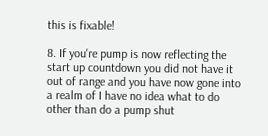this is fixable!

8. If you're pump is now reflecting the start up countdown you did not have it out of range and you have now gone into a realm of I have no idea what to do other than do a pump shut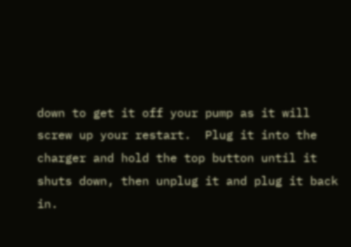down to get it off your pump as it will screw up your restart.  Plug it into the charger and hold the top button until it shuts down, then unplug it and plug it back in.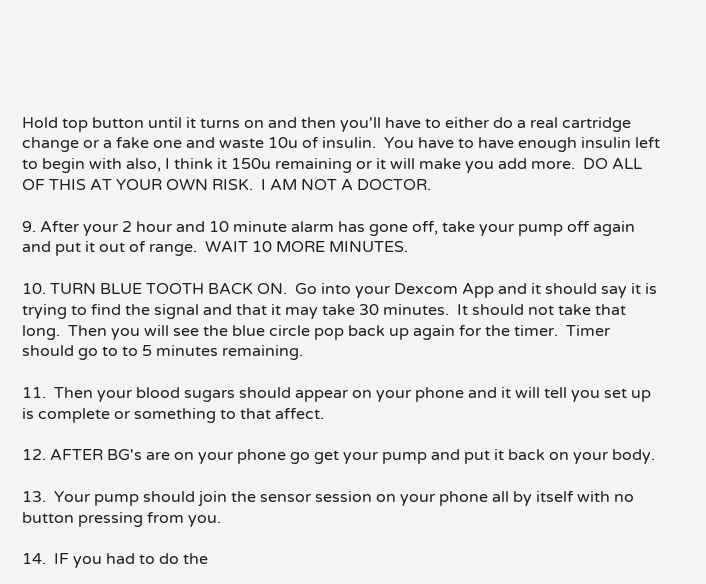Hold top button until it turns on and then you'll have to either do a real cartridge change or a fake one and waste 10u of insulin.  You have to have enough insulin left to begin with also, I think it 150u remaining or it will make you add more.  DO ALL OF THIS AT YOUR OWN RISK.  I AM NOT A DOCTOR.

9. After your 2 hour and 10 minute alarm has gone off, take your pump off again and put it out of range.  WAIT 10 MORE MINUTES.

10. TURN BLUE TOOTH BACK ON.  Go into your Dexcom App and it should say it is trying to find the signal and that it may take 30 minutes.  It should not take that long.  Then you will see the blue circle pop back up again for the timer.  Timer should go to to 5 minutes remaining.

11.  Then your blood sugars should appear on your phone and it will tell you set up is complete or something to that affect.

12. AFTER BG's are on your phone go get your pump and put it back on your body.

13.  Your pump should join the sensor session on your phone all by itself with no button pressing from you.

14.  IF you had to do the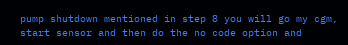pump shutdown mentioned in step 8 you will go my cgm, start sensor and then do the no code option and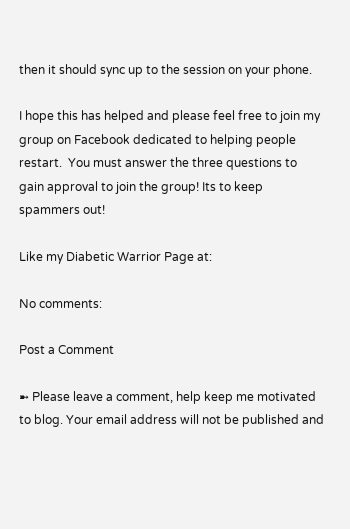then it should sync up to the session on your phone.

I hope this has helped and please feel free to join my group on Facebook dedicated to helping people restart.  You must answer the three questions to gain approval to join the group! Its to keep spammers out!

Like my Diabetic Warrior Page at:

No comments:

Post a Comment

➼ Please leave a comment, help keep me motivated to blog. Your email address will not be published and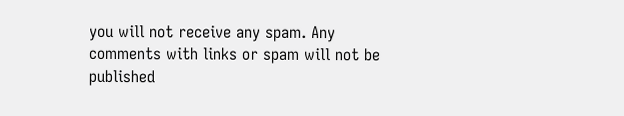you will not receive any spam. Any comments with links or spam will not be published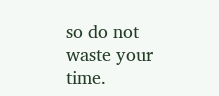so do not waste your time.